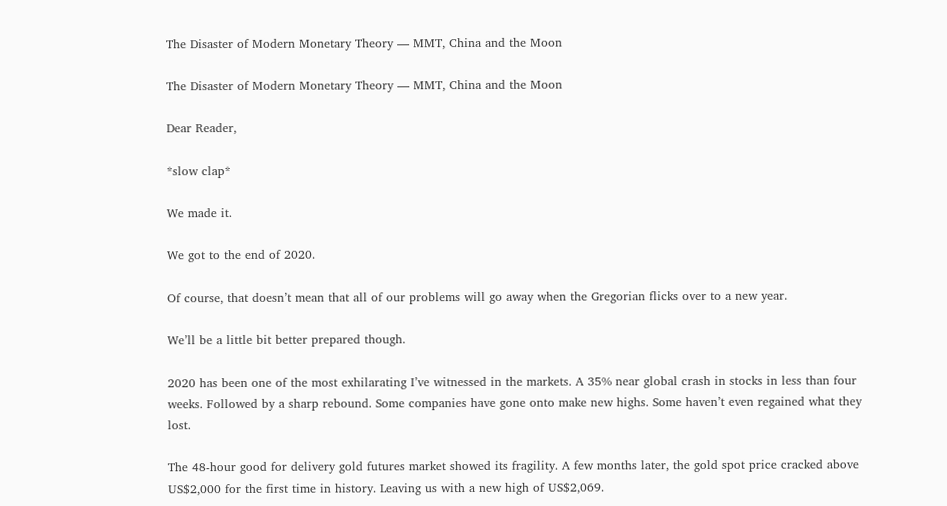The Disaster of Modern Monetary Theory — MMT, China and the Moon

The Disaster of Modern Monetary Theory — MMT, China and the Moon

Dear Reader,

*slow clap*

We made it.

We got to the end of 2020.

Of course, that doesn’t mean that all of our problems will go away when the Gregorian flicks over to a new year.

We’ll be a little bit better prepared though.

2020 has been one of the most exhilarating I’ve witnessed in the markets. A 35% near global crash in stocks in less than four weeks. Followed by a sharp rebound. Some companies have gone onto make new highs. Some haven’t even regained what they lost.

The 48-hour good for delivery gold futures market showed its fragility. A few months later, the gold spot price cracked above US$2,000 for the first time in history. Leaving us with a new high of US$2,069.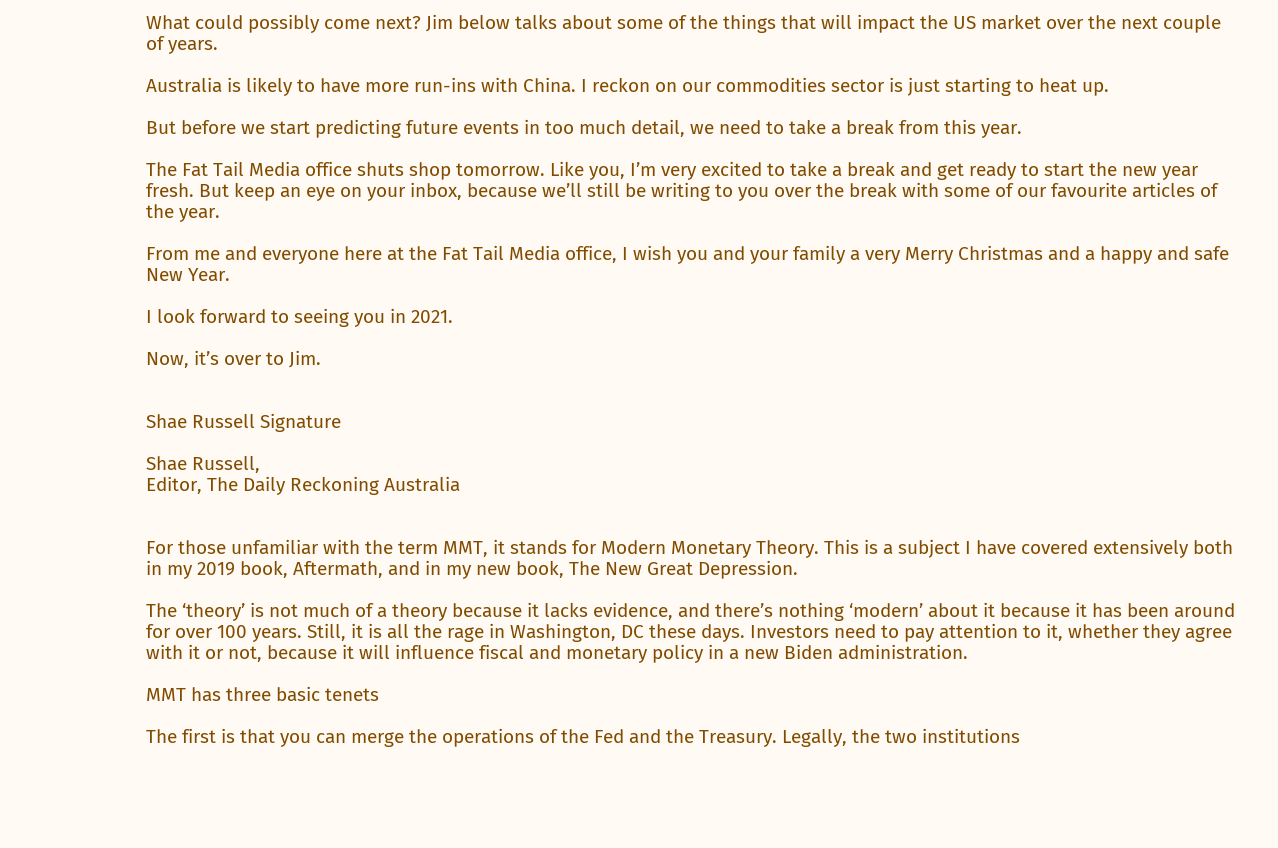What could possibly come next? Jim below talks about some of the things that will impact the US market over the next couple of years.

Australia is likely to have more run-ins with China. I reckon on our commodities sector is just starting to heat up.

But before we start predicting future events in too much detail, we need to take a break from this year.

The Fat Tail Media office shuts shop tomorrow. Like you, I’m very excited to take a break and get ready to start the new year fresh. But keep an eye on your inbox, because we’ll still be writing to you over the break with some of our favourite articles of the year.

From me and everyone here at the Fat Tail Media office, I wish you and your family a very Merry Christmas and a happy and safe New Year.

I look forward to seeing you in 2021.

Now, it’s over to Jim.


Shae Russell Signature

Shae Russell,
Editor, The Daily Reckoning Australia


For those unfamiliar with the term MMT, it stands for Modern Monetary Theory. This is a subject I have covered extensively both in my 2019 book, Aftermath, and in my new book, The New Great Depression.

The ‘theory’ is not much of a theory because it lacks evidence, and there’s nothing ‘modern’ about it because it has been around for over 100 years. Still, it is all the rage in Washington, DC these days. Investors need to pay attention to it, whether they agree with it or not, because it will influence fiscal and monetary policy in a new Biden administration.

MMT has three basic tenets

The first is that you can merge the operations of the Fed and the Treasury. Legally, the two institutions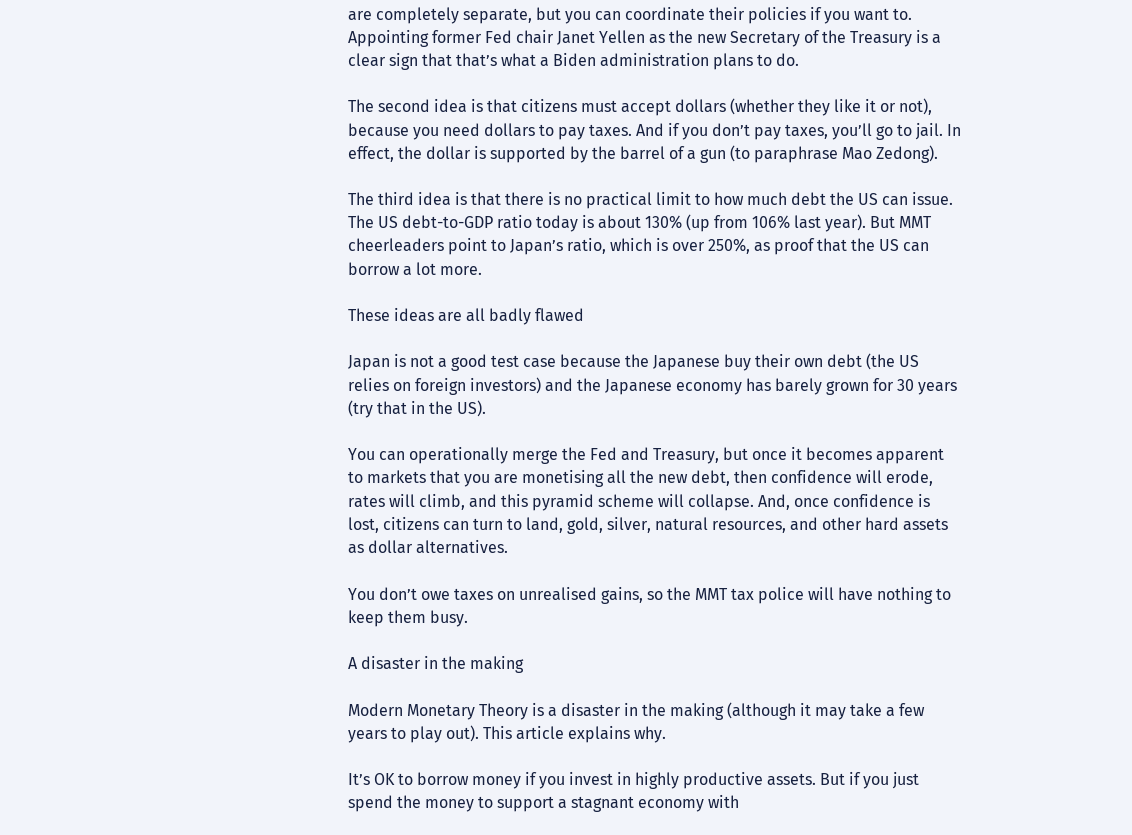are completely separate, but you can coordinate their policies if you want to. Appointing former Fed chair Janet Yellen as the new Secretary of the Treasury is a clear sign that that’s what a Biden administration plans to do.

The second idea is that citizens must accept dollars (whether they like it or not), because you need dollars to pay taxes. And if you don’t pay taxes, you’ll go to jail. In effect, the dollar is supported by the barrel of a gun (to paraphrase Mao Zedong).

The third idea is that there is no practical limit to how much debt the US can issue. The US debt-to-GDP ratio today is about 130% (up from 106% last year). But MMT cheerleaders point to Japan’s ratio, which is over 250%, as proof that the US can borrow a lot more.

These ideas are all badly flawed

Japan is not a good test case because the Japanese buy their own debt (the US relies on foreign investors) and the Japanese economy has barely grown for 30 years (try that in the US).

You can operationally merge the Fed and Treasury, but once it becomes apparent to markets that you are monetising all the new debt, then confidence will erode, rates will climb, and this pyramid scheme will collapse. And, once confidence is lost, citizens can turn to land, gold, silver, natural resources, and other hard assets as dollar alternatives.

You don’t owe taxes on unrealised gains, so the MMT tax police will have nothing to keep them busy.

A disaster in the making

Modern Monetary Theory is a disaster in the making (although it may take a few years to play out). This article explains why.

It’s OK to borrow money if you invest in highly productive assets. But if you just spend the money to support a stagnant economy with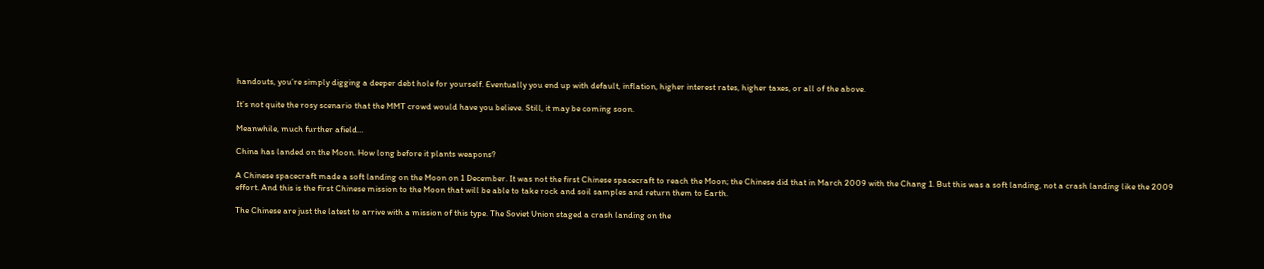handouts, you’re simply digging a deeper debt hole for yourself. Eventually you end up with default, inflation, higher interest rates, higher taxes, or all of the above.

It’s not quite the rosy scenario that the MMT crowd would have you believe. Still, it may be coming soon.

Meanwhile, much further afield…

China has landed on the Moon. How long before it plants weapons?

A Chinese spacecraft made a soft landing on the Moon on 1 December. It was not the first Chinese spacecraft to reach the Moon; the Chinese did that in March 2009 with the Chang 1. But this was a soft landing, not a crash landing like the 2009 effort. And this is the first Chinese mission to the Moon that will be able to take rock and soil samples and return them to Earth.

The Chinese are just the latest to arrive with a mission of this type. The Soviet Union staged a crash landing on the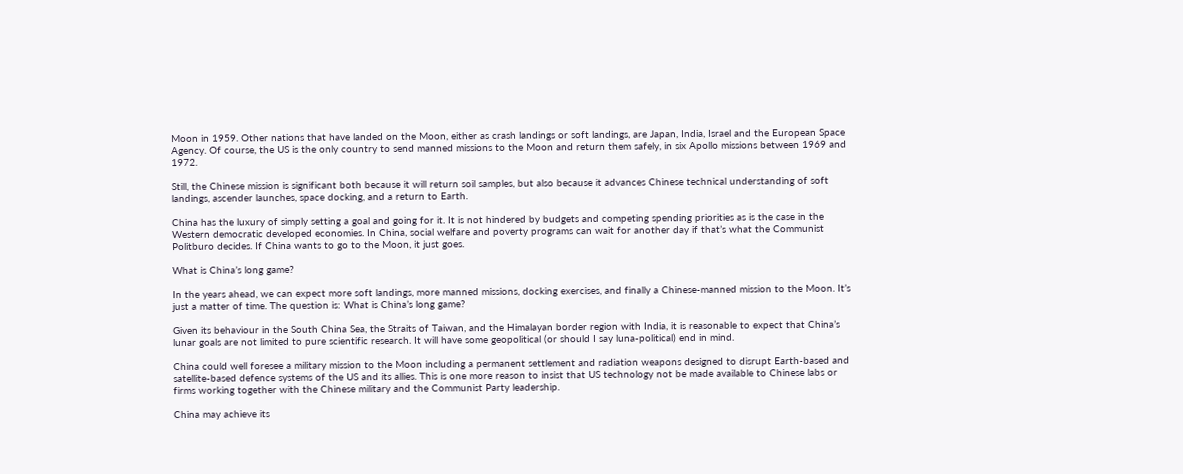Moon in 1959. Other nations that have landed on the Moon, either as crash landings or soft landings, are Japan, India, Israel and the European Space Agency. Of course, the US is the only country to send manned missions to the Moon and return them safely, in six Apollo missions between 1969 and 1972.

Still, the Chinese mission is significant both because it will return soil samples, but also because it advances Chinese technical understanding of soft landings, ascender launches, space docking, and a return to Earth.

China has the luxury of simply setting a goal and going for it. It is not hindered by budgets and competing spending priorities as is the case in the Western democratic developed economies. In China, social welfare and poverty programs can wait for another day if that’s what the Communist Politburo decides. If China wants to go to the Moon, it just goes.

What is China’s long game?

In the years ahead, we can expect more soft landings, more manned missions, docking exercises, and finally a Chinese-manned mission to the Moon. It’s just a matter of time. The question is: What is China’s long game?

Given its behaviour in the South China Sea, the Straits of Taiwan, and the Himalayan border region with India, it is reasonable to expect that China’s lunar goals are not limited to pure scientific research. It will have some geopolitical (or should I say luna-political) end in mind.

China could well foresee a military mission to the Moon including a permanent settlement and radiation weapons designed to disrupt Earth-based and satellite-based defence systems of the US and its allies. This is one more reason to insist that US technology not be made available to Chinese labs or firms working together with the Chinese military and the Communist Party leadership.

China may achieve its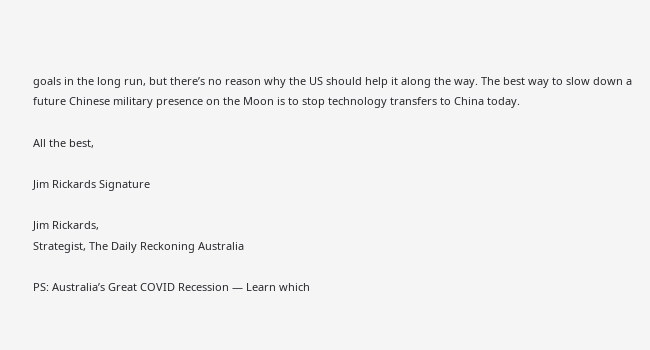goals in the long run, but there’s no reason why the US should help it along the way. The best way to slow down a future Chinese military presence on the Moon is to stop technology transfers to China today.

All the best,

Jim Rickards Signature

Jim Rickards,
Strategist, The Daily Reckoning Australia

PS: Australia’s Great COVID Recession — Learn which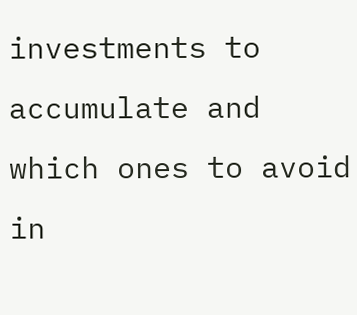investments to accumulate and which ones to avoid in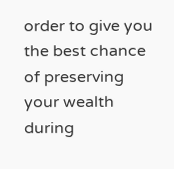order to give you the best chance of preserving your wealth during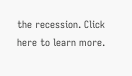the recession. Click here to learn more.